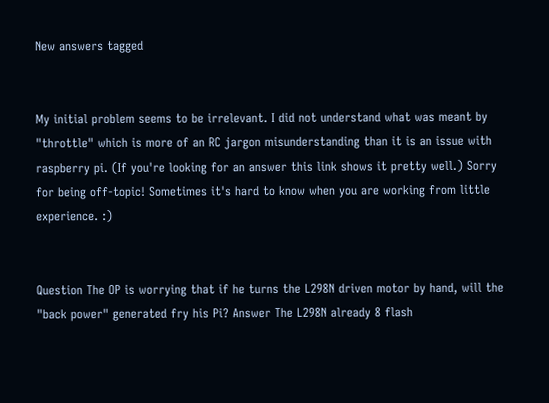New answers tagged


My initial problem seems to be irrelevant. I did not understand what was meant by "throttle" which is more of an RC jargon misunderstanding than it is an issue with raspberry pi. (If you're looking for an answer this link shows it pretty well.) Sorry for being off-topic! Sometimes it's hard to know when you are working from little experience. :)


Question The OP is worrying that if he turns the L298N driven motor by hand, will the "back power" generated fry his Pi? Answer The L298N already 8 flash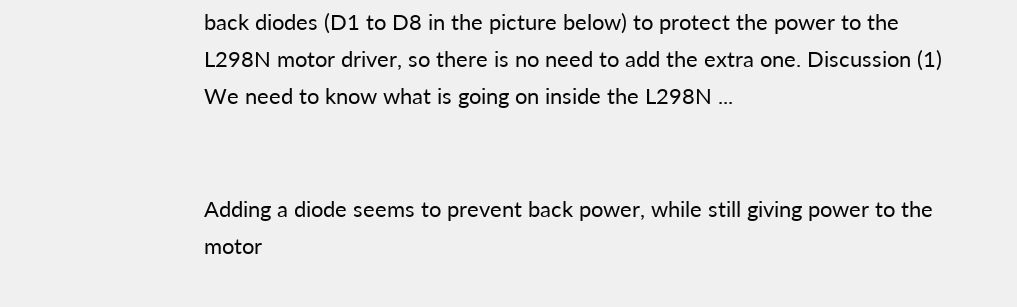back diodes (D1 to D8 in the picture below) to protect the power to the L298N motor driver, so there is no need to add the extra one. Discussion (1) We need to know what is going on inside the L298N ...


Adding a diode seems to prevent back power, while still giving power to the motor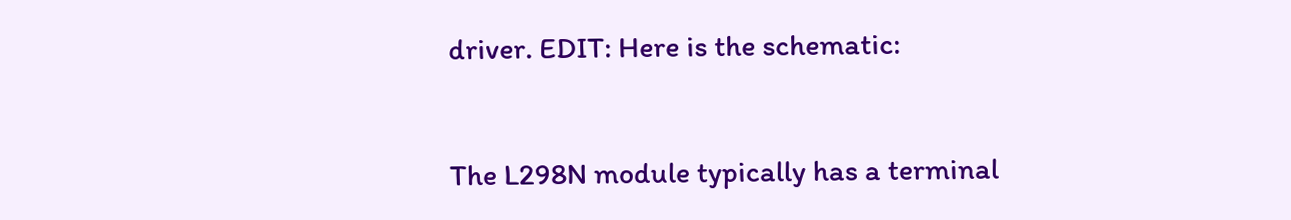driver. EDIT: Here is the schematic:


The L298N module typically has a terminal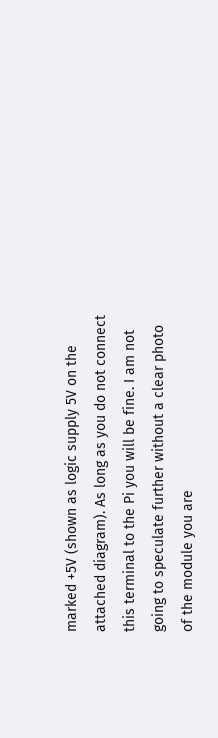marked +5V (shown as logic supply 5V on the attached diagram). As long as you do not connect this terminal to the Pi you will be fine. I am not going to speculate further without a clear photo of the module you are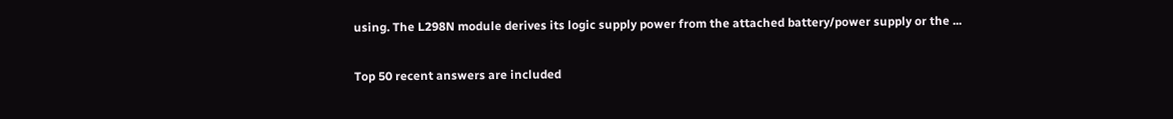using. The L298N module derives its logic supply power from the attached battery/power supply or the ...

Top 50 recent answers are included